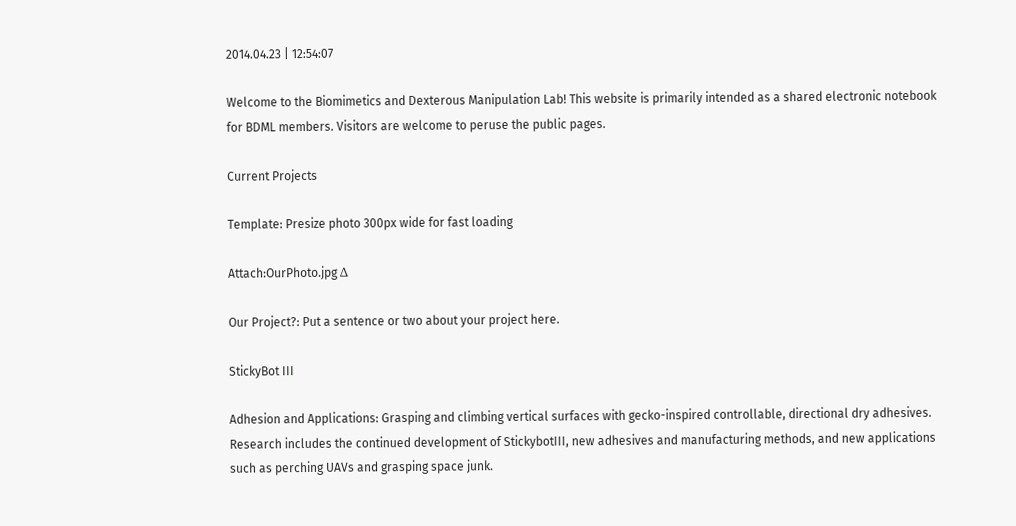2014.04.23 | 12:54:07

Welcome to the Biomimetics and Dexterous Manipulation Lab! This website is primarily intended as a shared electronic notebook for BDML members. Visitors are welcome to peruse the public pages.

Current Projects

Template: Presize photo 300px wide for fast loading

Attach:OurPhoto.jpg Δ

Our Project?: Put a sentence or two about your project here.

StickyBot III

Adhesion and Applications: Grasping and climbing vertical surfaces with gecko-inspired controllable, directional dry adhesives. Research includes the continued development of StickybotIII, new adhesives and manufacturing methods, and new applications such as perching UAVs and grasping space junk.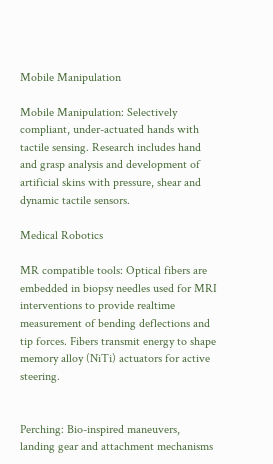Mobile Manipulation

Mobile Manipulation: Selectively compliant, under-actuated hands with tactile sensing. Research includes hand and grasp analysis and development of artificial skins with pressure, shear and dynamic tactile sensors.

Medical Robotics

MR compatible tools: Optical fibers are embedded in biopsy needles used for MRI interventions to provide realtime measurement of bending deflections and tip forces. Fibers transmit energy to shape memory alloy (NiTi) actuators for active steering.


Perching: Bio-inspired maneuvers, landing gear and attachment mechanisms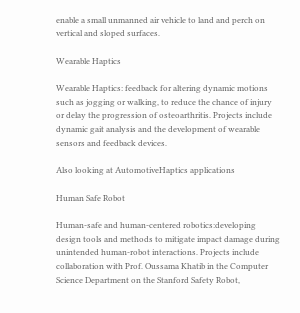enable a small unmanned air vehicle to land and perch on vertical and sloped surfaces.

Wearable Haptics

Wearable Haptics: feedback for altering dynamic motions such as jogging or walking, to reduce the chance of injury or delay the progression of osteoarthritis. Projects include dynamic gait analysis and the development of wearable sensors and feedback devices.

Also looking at AutomotiveHaptics applications

Human Safe Robot

Human-safe and human-centered robotics:developing design tools and methods to mitigate impact damage during unintended human-robot interactions. Projects include collaboration with Prof. Oussama Khatib in the Computer Science Department on the Stanford Safety Robot,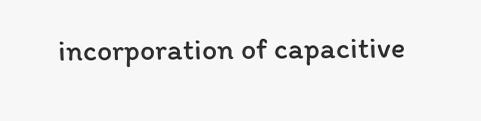incorporation of capacitive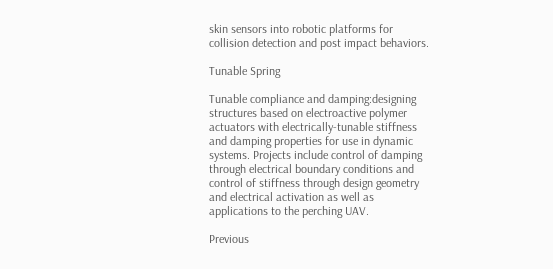skin sensors into robotic platforms for collision detection and post impact behaviors.

Tunable Spring

Tunable compliance and damping:designing structures based on electroactive polymer actuators with electrically-tunable stiffness and damping properties for use in dynamic systems. Projects include control of damping through electrical boundary conditions and control of stiffness through design geometry and electrical activation as well as applications to the perching UAV.

Previous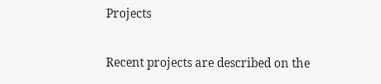Projects

Recent projects are described on the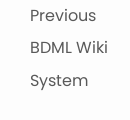Previous BDML Wiki System